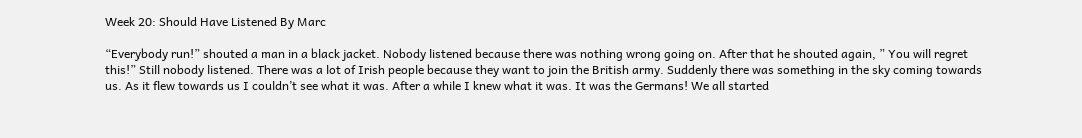Week 20: Should Have Listened By Marc

“Everybody run!” shouted a man in a black jacket. Nobody listened because there was nothing wrong going on. After that he shouted again, ” You will regret this!” Still nobody listened. There was a lot of Irish people because they want to join the British army. Suddenly there was something in the sky coming towards us. As it flew towards us I couldn’t see what it was. After a while I knew what it was. It was the Germans! We all started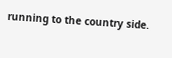running to the country side.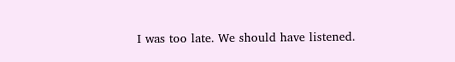I was too late. We should have listened.